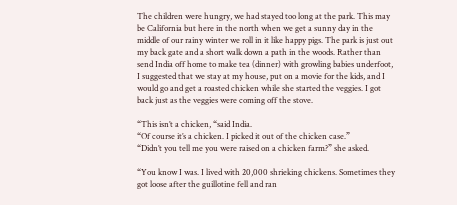The children were hungry, we had stayed too long at the park. This may be California but here in the north when we get a sunny day in the middle of our rainy winter we roll in it like happy pigs. The park is just out my back gate and a short walk down a path in the woods. Rather than send India off home to make tea (dinner) with growling babies underfoot, I suggested that we stay at my house, put on a movie for the kids, and I would go and get a roasted chicken while she started the veggies. I got back just as the veggies were coming off the stove.

“This isn’t a chicken, “said India.
“Of course it’s a chicken. I picked it out of the chicken case.”
“Didn’t you tell me you were raised on a chicken farm?” she asked.

“You know I was. I lived with 20,000 shrieking chickens. Sometimes they got loose after the guillotine fell and ran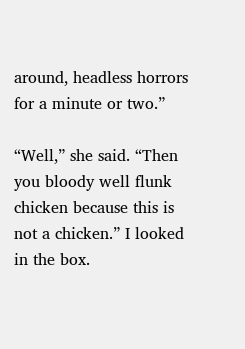around, headless horrors for a minute or two.”

“Well,” she said. “Then you bloody well flunk chicken because this is not a chicken.” I looked in the box.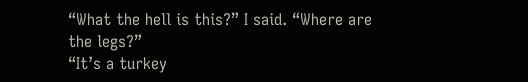“What the hell is this?” I said. “Where are the legs?”
“It’s a turkey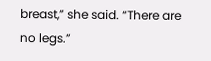breast,” she said. “There are no legs.”